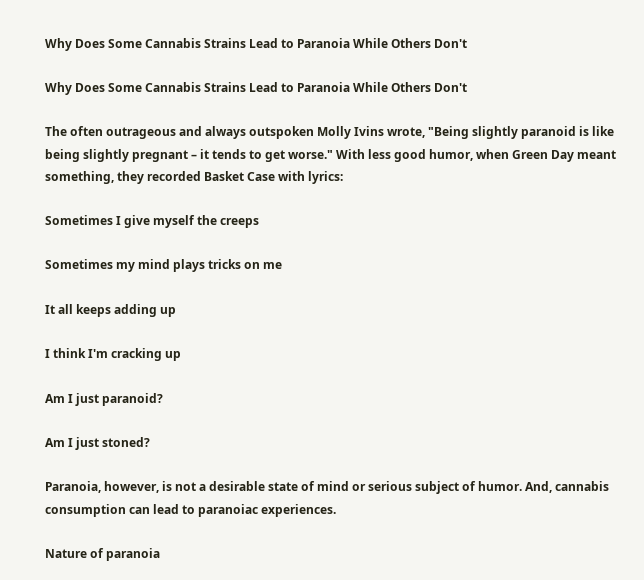Why Does Some Cannabis Strains Lead to Paranoia While Others Don't

Why Does Some Cannabis Strains Lead to Paranoia While Others Don't

The often outrageous and always outspoken Molly Ivins wrote, "Being slightly paranoid is like being slightly pregnant – it tends to get worse." With less good humor, when Green Day meant something, they recorded Basket Case with lyrics:

Sometimes I give myself the creeps

Sometimes my mind plays tricks on me

It all keeps adding up

I think I'm cracking up

Am I just paranoid?

Am I just stoned?

Paranoia, however, is not a desirable state of mind or serious subject of humor. And, cannabis consumption can lead to paranoiac experiences.

Nature of paranoia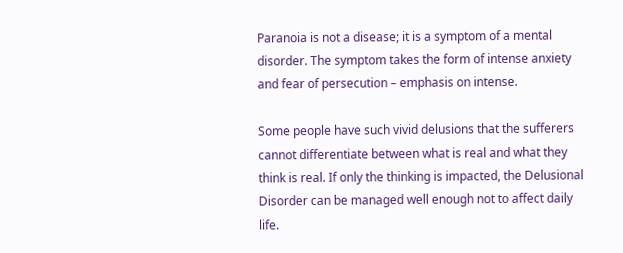Paranoia is not a disease; it is a symptom of a mental disorder. The symptom takes the form of intense anxiety and fear of persecution – emphasis on intense.

Some people have such vivid delusions that the sufferers cannot differentiate between what is real and what they think is real. If only the thinking is impacted, the Delusional Disorder can be managed well enough not to affect daily life.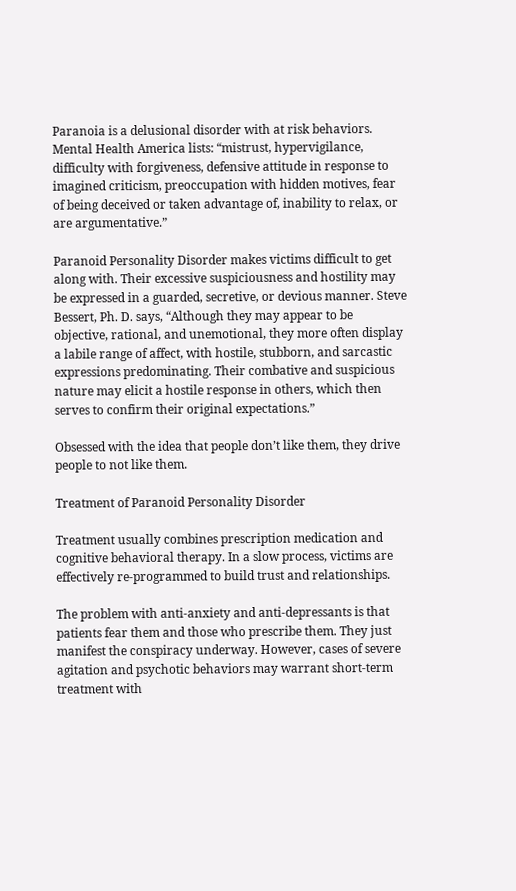Paranoia is a delusional disorder with at risk behaviors. Mental Health America lists: “mistrust, hypervigilance, difficulty with forgiveness, defensive attitude in response to imagined criticism, preoccupation with hidden motives, fear of being deceived or taken advantage of, inability to relax, or are argumentative.”

Paranoid Personality Disorder makes victims difficult to get along with. Their excessive suspiciousness and hostility may be expressed in a guarded, secretive, or devious manner. Steve Bessert, Ph. D. says, “Although they may appear to be objective, rational, and unemotional, they more often display a labile range of affect, with hostile, stubborn, and sarcastic expressions predominating. Their combative and suspicious nature may elicit a hostile response in others, which then serves to confirm their original expectations.”

Obsessed with the idea that people don’t like them, they drive people to not like them.

Treatment of Paranoid Personality Disorder

Treatment usually combines prescription medication and cognitive behavioral therapy. In a slow process, victims are effectively re-programmed to build trust and relationships.

The problem with anti-anxiety and anti-depressants is that patients fear them and those who prescribe them. They just manifest the conspiracy underway. However, cases of severe agitation and psychotic behaviors may warrant short-term treatment with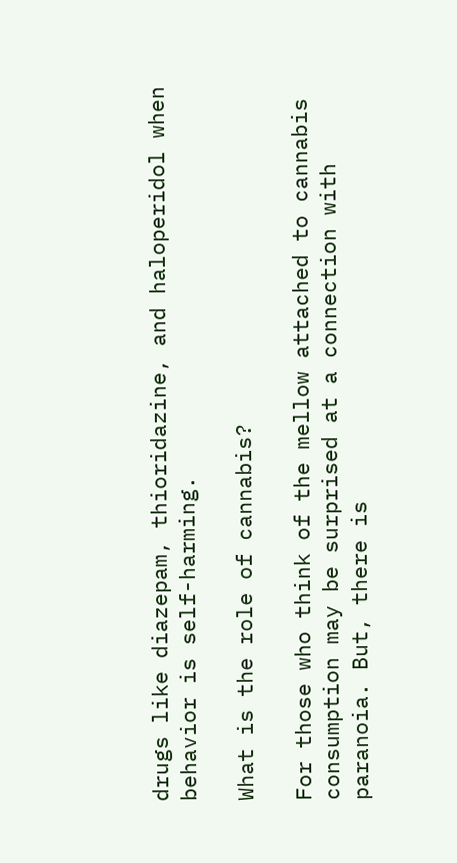drugs like diazepam, thioridazine, and haloperidol when behavior is self-harming.

What is the role of cannabis?

For those who think of the mellow attached to cannabis consumption may be surprised at a connection with paranoia. But, there is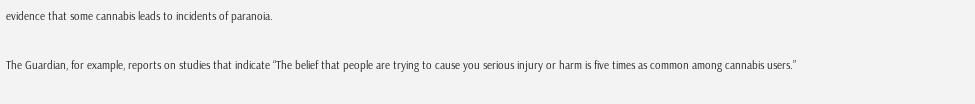evidence that some cannabis leads to incidents of paranoia.

The Guardian, for example, reports on studies that indicate “The belief that people are trying to cause you serious injury or harm is five times as common among cannabis users.”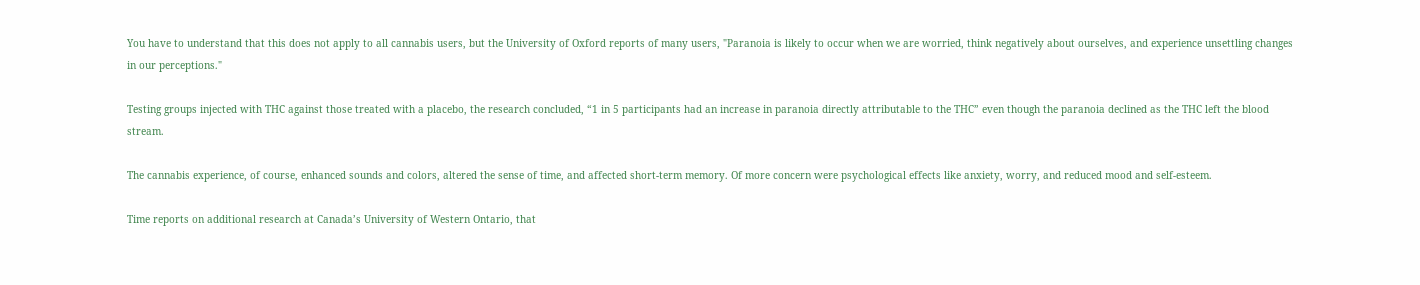You have to understand that this does not apply to all cannabis users, but the University of Oxford reports of many users, "Paranoia is likely to occur when we are worried, think negatively about ourselves, and experience unsettling changes in our perceptions."

Testing groups injected with THC against those treated with a placebo, the research concluded, “1 in 5 participants had an increase in paranoia directly attributable to the THC” even though the paranoia declined as the THC left the blood stream.

The cannabis experience, of course, enhanced sounds and colors, altered the sense of time, and affected short-term memory. Of more concern were psychological effects like anxiety, worry, and reduced mood and self-esteem.

Time reports on additional research at Canada’s University of Western Ontario, that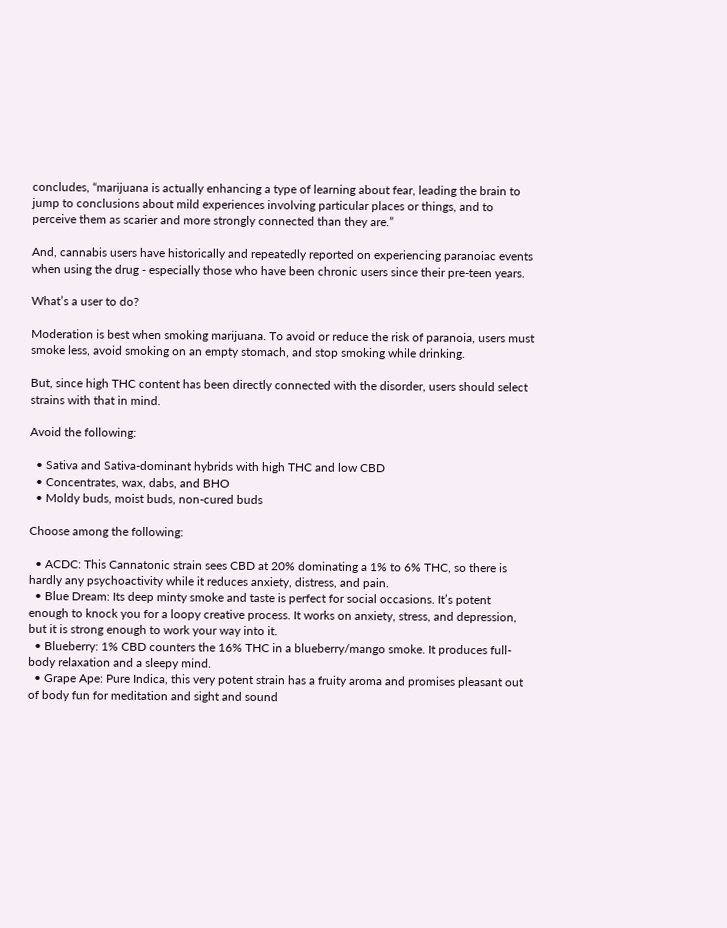concludes, “marijuana is actually enhancing a type of learning about fear, leading the brain to jump to conclusions about mild experiences involving particular places or things, and to perceive them as scarier and more strongly connected than they are.”

And, cannabis users have historically and repeatedly reported on experiencing paranoiac events when using the drug - especially those who have been chronic users since their pre-teen years.

What’s a user to do?

Moderation is best when smoking marijuana. To avoid or reduce the risk of paranoia, users must smoke less, avoid smoking on an empty stomach, and stop smoking while drinking.

But, since high THC content has been directly connected with the disorder, users should select strains with that in mind.

Avoid the following:

  • Sativa and Sativa-dominant hybrids with high THC and low CBD
  • Concentrates, wax, dabs, and BHO
  • Moldy buds, moist buds, non-cured buds

Choose among the following:

  • ACDC: This Cannatonic strain sees CBD at 20% dominating a 1% to 6% THC, so there is hardly any psychoactivity while it reduces anxiety, distress, and pain.
  • Blue Dream: Its deep minty smoke and taste is perfect for social occasions. It’s potent enough to knock you for a loopy creative process. It works on anxiety, stress, and depression, but it is strong enough to work your way into it.
  • Blueberry: 1% CBD counters the 16% THC in a blueberry/mango smoke. It produces full-body relaxation and a sleepy mind.
  • Grape Ape: Pure Indica, this very potent strain has a fruity aroma and promises pleasant out of body fun for meditation and sight and sound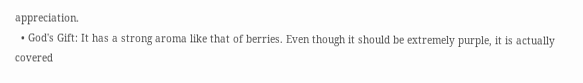appreciation.
  • God's Gift: It has a strong aroma like that of berries. Even though it should be extremely purple, it is actually covered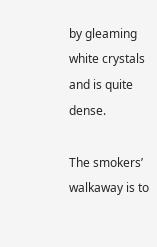by gleaming white crystals and is quite dense.

The smokers’ walkaway is to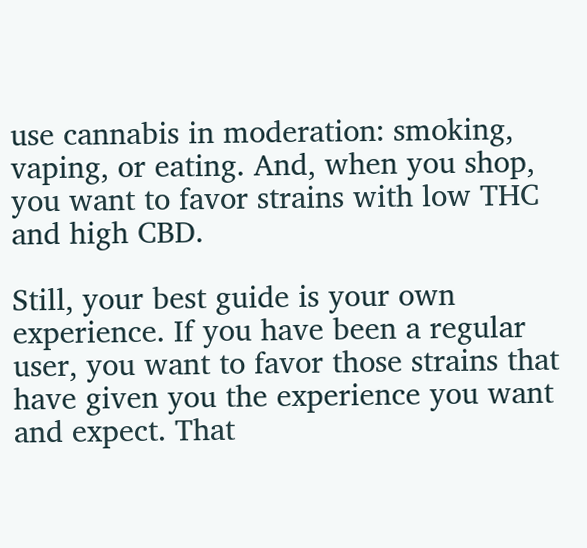use cannabis in moderation: smoking, vaping, or eating. And, when you shop, you want to favor strains with low THC and high CBD.

Still, your best guide is your own experience. If you have been a regular user, you want to favor those strains that have given you the experience you want and expect. That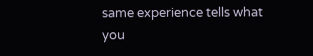same experience tells what you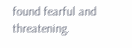found fearful and threatening.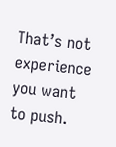That’s not experience you want to push.